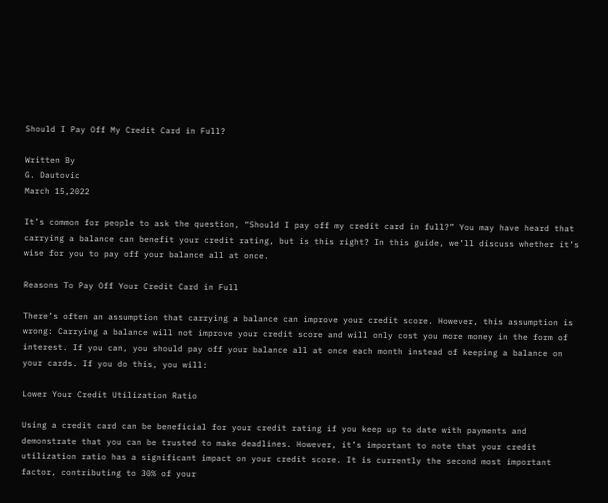Should I Pay Off My Credit Card in Full?

Written By
G. Dautovic
March 15,2022

It’s common for people to ask the question, “Should I pay off my credit card in full?” You may have heard that carrying a balance can benefit your credit rating, but is this right? In this guide, we’ll discuss whether it’s wise for you to pay off your balance all at once.

Reasons To Pay Off Your Credit Card in Full

There’s often an assumption that carrying a balance can improve your credit score. However, this assumption is wrong: Carrying a balance will not improve your credit score and will only cost you more money in the form of interest. If you can, you should pay off your balance all at once each month instead of keeping a balance on your cards. If you do this, you will:

Lower Your Credit Utilization Ratio

Using a credit card can be beneficial for your credit rating if you keep up to date with payments and demonstrate that you can be trusted to make deadlines. However, it’s important to note that your credit utilization ratio has a significant impact on your credit score. It is currently the second most important factor, contributing to 30% of your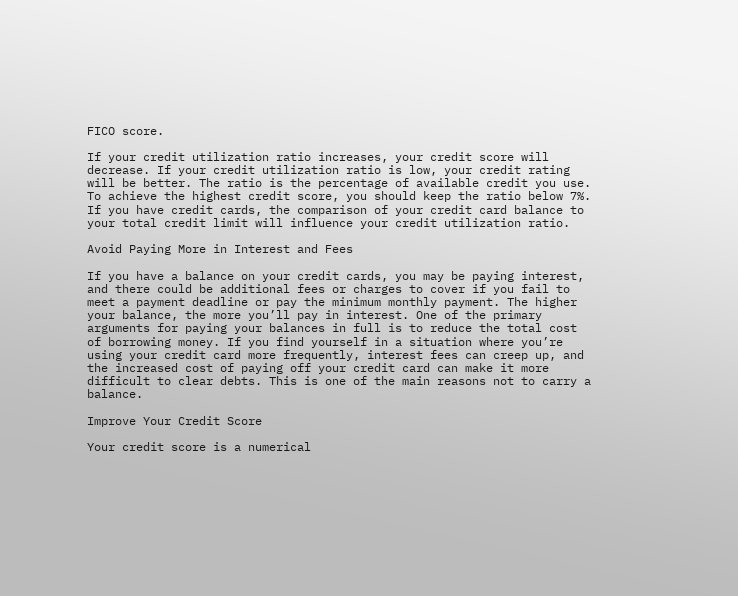FICO score.

If your credit utilization ratio increases, your credit score will decrease. If your credit utilization ratio is low, your credit rating will be better. The ratio is the percentage of available credit you use. To achieve the highest credit score, you should keep the ratio below 7%. If you have credit cards, the comparison of your credit card balance to your total credit limit will influence your credit utilization ratio.

Avoid Paying More in Interest and Fees

If you have a balance on your credit cards, you may be paying interest, and there could be additional fees or charges to cover if you fail to meet a payment deadline or pay the minimum monthly payment. The higher your balance, the more you’ll pay in interest. One of the primary arguments for paying your balances in full is to reduce the total cost of borrowing money. If you find yourself in a situation where you’re using your credit card more frequently, interest fees can creep up, and the increased cost of paying off your credit card can make it more difficult to clear debts. This is one of the main reasons not to carry a balance.

Improve Your Credit Score

Your credit score is a numerical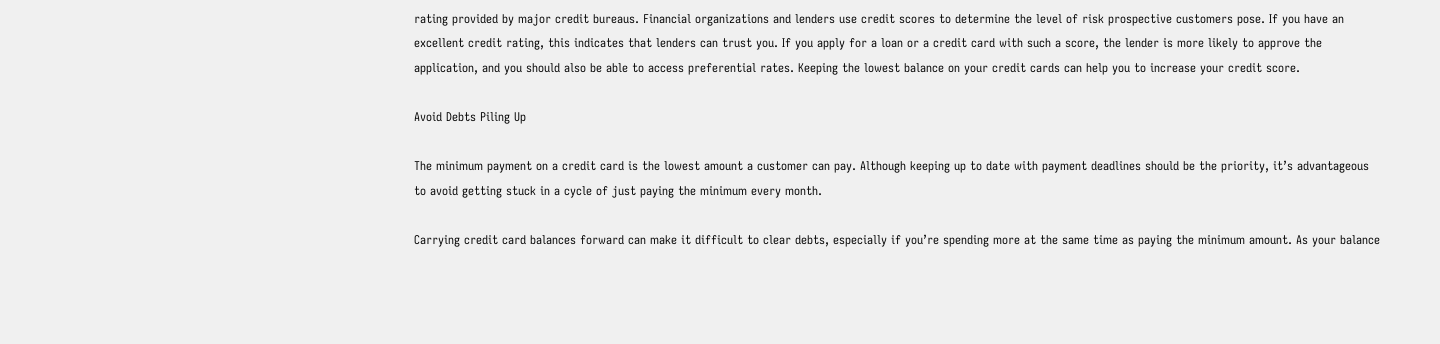rating provided by major credit bureaus. Financial organizations and lenders use credit scores to determine the level of risk prospective customers pose. If you have an excellent credit rating, this indicates that lenders can trust you. If you apply for a loan or a credit card with such a score, the lender is more likely to approve the application, and you should also be able to access preferential rates. Keeping the lowest balance on your credit cards can help you to increase your credit score.

Avoid Debts Piling Up

The minimum payment on a credit card is the lowest amount a customer can pay. Although keeping up to date with payment deadlines should be the priority, it’s advantageous to avoid getting stuck in a cycle of just paying the minimum every month.

Carrying credit card balances forward can make it difficult to clear debts, especially if you’re spending more at the same time as paying the minimum amount. As your balance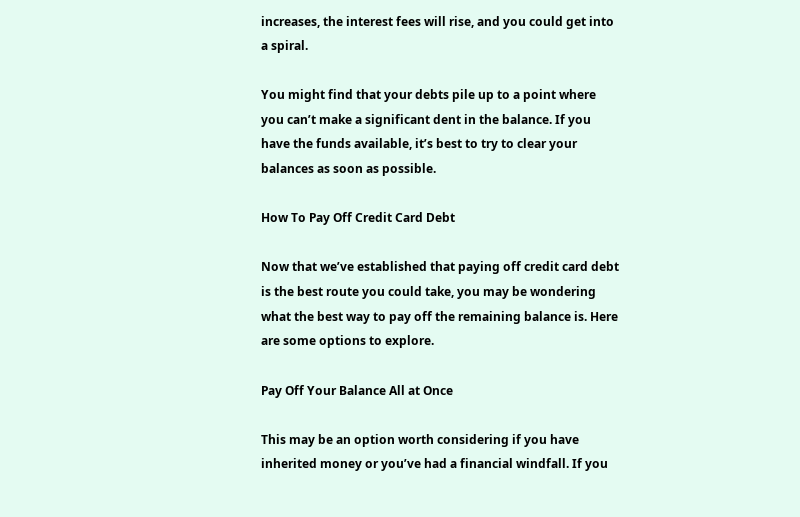increases, the interest fees will rise, and you could get into a spiral.

You might find that your debts pile up to a point where you can’t make a significant dent in the balance. If you have the funds available, it’s best to try to clear your balances as soon as possible.

How To Pay Off Credit Card Debt

Now that we’ve established that paying off credit card debt is the best route you could take, you may be wondering what the best way to pay off the remaining balance is. Here are some options to explore.

Pay Off Your Balance All at Once

This may be an option worth considering if you have inherited money or you’ve had a financial windfall. If you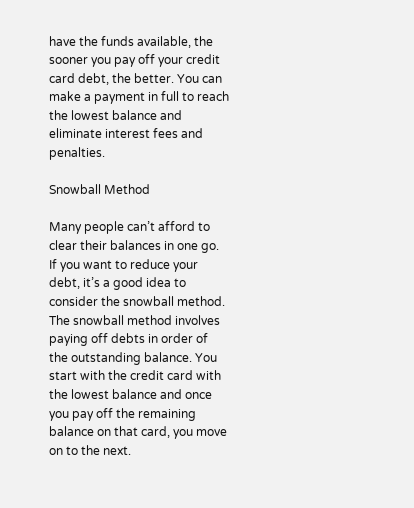have the funds available, the sooner you pay off your credit card debt, the better. You can make a payment in full to reach the lowest balance and eliminate interest fees and penalties.

Snowball Method

Many people can’t afford to clear their balances in one go. If you want to reduce your debt, it’s a good idea to consider the snowball method. The snowball method involves paying off debts in order of the outstanding balance. You start with the credit card with the lowest balance and once you pay off the remaining balance on that card, you move on to the next.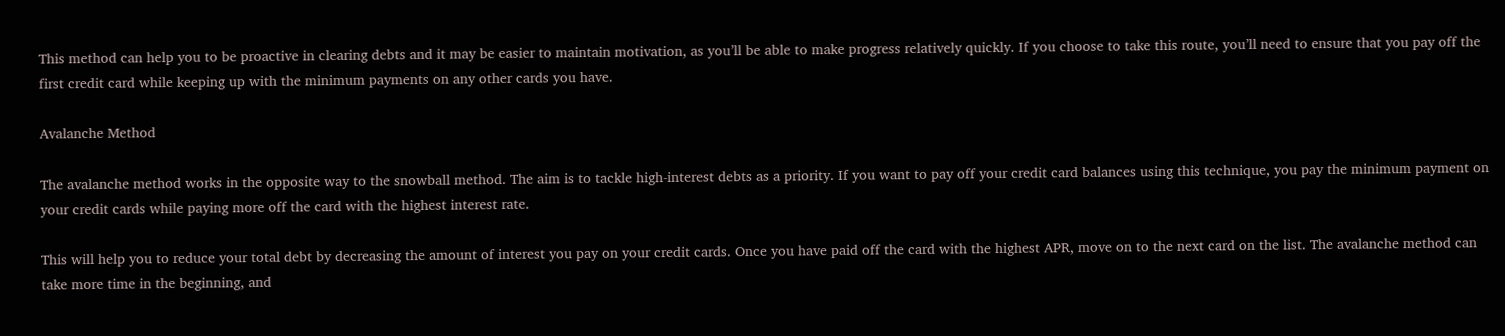This method can help you to be proactive in clearing debts and it may be easier to maintain motivation, as you’ll be able to make progress relatively quickly. If you choose to take this route, you’ll need to ensure that you pay off the first credit card while keeping up with the minimum payments on any other cards you have.

Avalanche Method

The avalanche method works in the opposite way to the snowball method. The aim is to tackle high-interest debts as a priority. If you want to pay off your credit card balances using this technique, you pay the minimum payment on your credit cards while paying more off the card with the highest interest rate.

This will help you to reduce your total debt by decreasing the amount of interest you pay on your credit cards. Once you have paid off the card with the highest APR, move on to the next card on the list. The avalanche method can take more time in the beginning, and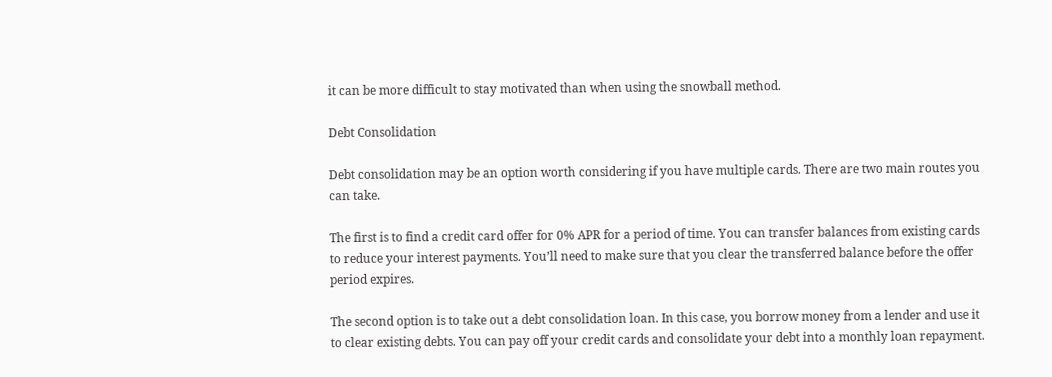it can be more difficult to stay motivated than when using the snowball method.

Debt Consolidation

Debt consolidation may be an option worth considering if you have multiple cards. There are two main routes you can take.

The first is to find a credit card offer for 0% APR for a period of time. You can transfer balances from existing cards to reduce your interest payments. You’ll need to make sure that you clear the transferred balance before the offer period expires.

The second option is to take out a debt consolidation loan. In this case, you borrow money from a lender and use it to clear existing debts. You can pay off your credit cards and consolidate your debt into a monthly loan repayment.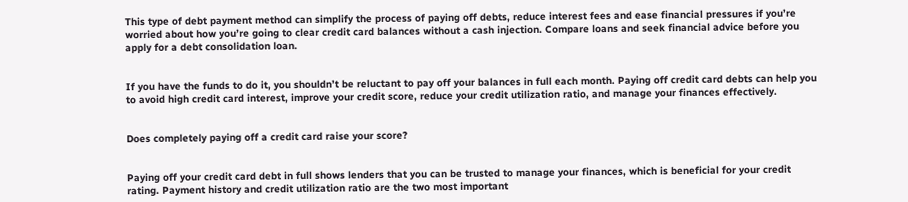This type of debt payment method can simplify the process of paying off debts, reduce interest fees and ease financial pressures if you’re worried about how you’re going to clear credit card balances without a cash injection. Compare loans and seek financial advice before you apply for a debt consolidation loan.


If you have the funds to do it, you shouldn’t be reluctant to pay off your balances in full each month. Paying off credit card debts can help you to avoid high credit card interest, improve your credit score, reduce your credit utilization ratio, and manage your finances effectively.


Does completely paying off a credit card raise your score?


Paying off your credit card debt in full shows lenders that you can be trusted to manage your finances, which is beneficial for your credit rating. Payment history and credit utilization ratio are the two most important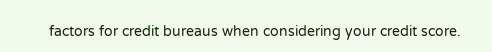factors for credit bureaus when considering your credit score.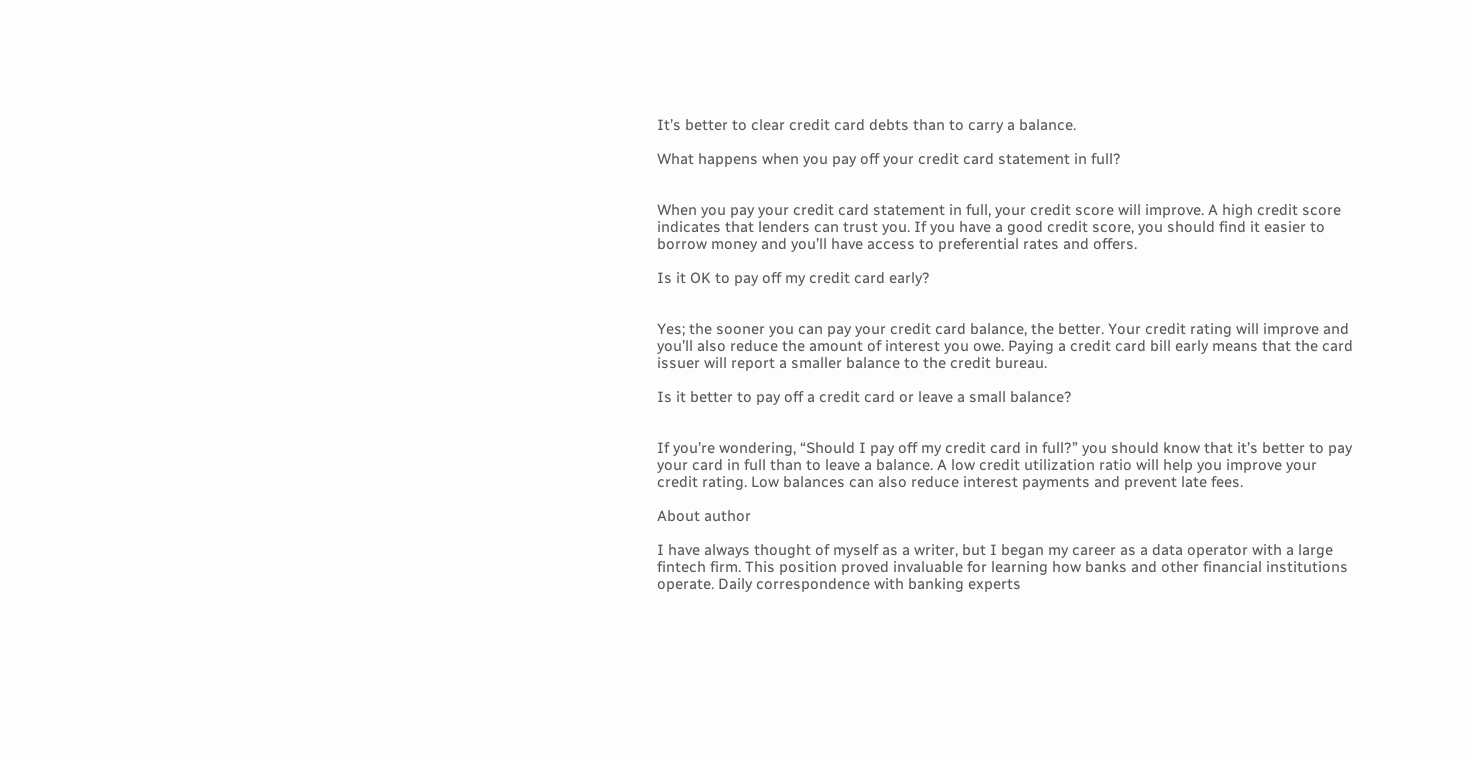It’s better to clear credit card debts than to carry a balance.

What happens when you pay off your credit card statement in full?


When you pay your credit card statement in full, your credit score will improve. A high credit score indicates that lenders can trust you. If you have a good credit score, you should find it easier to borrow money and you’ll have access to preferential rates and offers.

Is it OK to pay off my credit card early?


Yes; the sooner you can pay your credit card balance, the better. Your credit rating will improve and you’ll also reduce the amount of interest you owe. Paying a credit card bill early means that the card issuer will report a smaller balance to the credit bureau.

Is it better to pay off a credit card or leave a small balance?


If you’re wondering, “Should I pay off my credit card in full?” you should know that it’s better to pay your card in full than to leave a balance. A low credit utilization ratio will help you improve your credit rating. Low balances can also reduce interest payments and prevent late fees.

About author

I have always thought of myself as a writer, but I began my career as a data operator with a large fintech firm. This position proved invaluable for learning how banks and other financial institutions operate. Daily correspondence with banking experts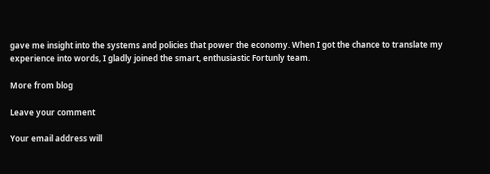gave me insight into the systems and policies that power the economy. When I got the chance to translate my experience into words, I gladly joined the smart, enthusiastic Fortunly team.

More from blog

Leave your comment

Your email address will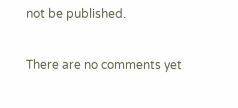not be published.

There are no comments yet